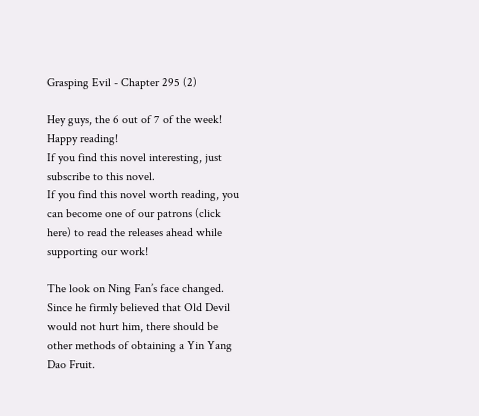Grasping Evil - Chapter 295 (2)

Hey guys, the 6 out of 7 of the week!
Happy reading!
If you find this novel interesting, just subscribe to this novel.
If you find this novel worth reading, you can become one of our patrons (click here) to read the releases ahead while supporting our work!

The look on Ning Fan’s face changed. Since he firmly believed that Old Devil would not hurt him, there should be other methods of obtaining a Yin Yang Dao Fruit.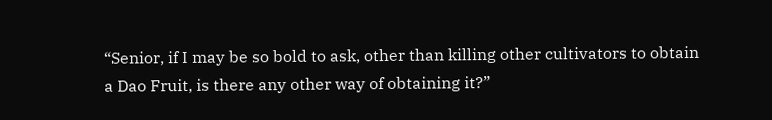“Senior, if I may be so bold to ask, other than killing other cultivators to obtain a Dao Fruit, is there any other way of obtaining it?”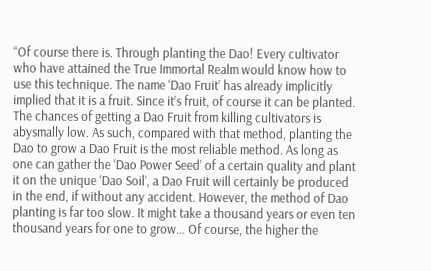“Of course there is. Through planting the Dao! Every cultivator who have attained the True Immortal Realm would know how to use this technique. The name ‘Dao Fruit’ has already implicitly implied that it is a fruit. Since it’s fruit, of course it can be planted. The chances of getting a Dao Fruit from killing cultivators is abysmally low. As such, compared with that method, planting the Dao to grow a Dao Fruit is the most reliable method. As long as one can gather the ‘Dao Power Seed’ of a certain quality and plant it on the unique ‘Dao Soil’, a Dao Fruit will certainly be produced in the end, if without any accident. However, the method of Dao planting is far too slow. It might take a thousand years or even ten thousand years for one to grow… Of course, the higher the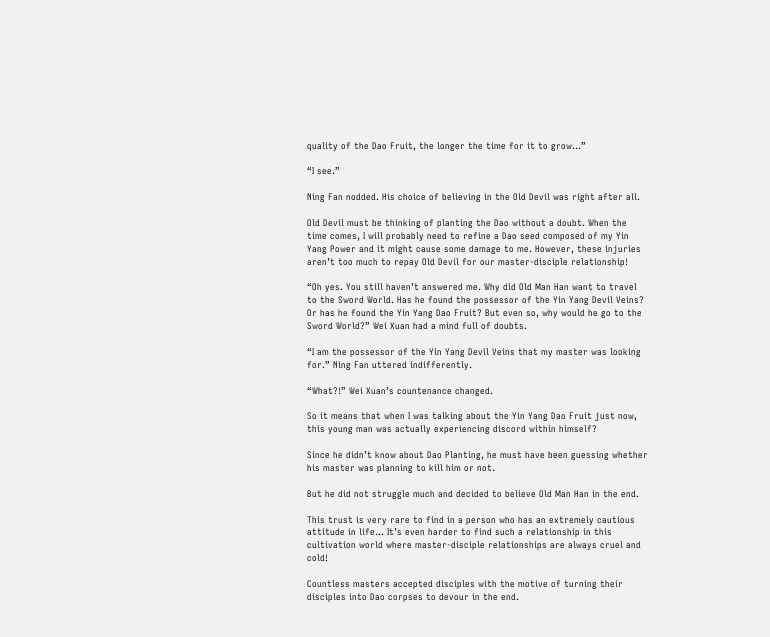quality of the Dao Fruit, the longer the time for it to grow…”

“I see.”

Ning Fan nodded. His choice of believing in the Old Devil was right after all.

Old Devil must be thinking of planting the Dao without a doubt. When the time comes, I will probably need to refine a Dao seed composed of my Yin Yang Power and it might cause some damage to me. However, these injuries aren’t too much to repay Old Devil for our master-disciple relationship!

“Oh yes. You still haven’t answered me. Why did Old Man Han want to travel to the Sword World. Has he found the possessor of the Yin Yang Devil Veins? Or has he found the Yin Yang Dao Fruit? But even so, why would he go to the Sword World?” Wei Xuan had a mind full of doubts.

“I am the possessor of the Yin Yang Devil Veins that my master was looking for.” Ning Fan uttered indifferently.

“What?!” Wei Xuan’s countenance changed.

So it means that when I was talking about the Yin Yang Dao Fruit just now, this young man was actually experiencing discord within himself?

Since he didn’t know about Dao Planting, he must have been guessing whether his master was planning to kill him or not.

But he did not struggle much and decided to believe Old Man Han in the end.

This trust is very rare to find in a person who has an extremely cautious attitude in life… It’s even harder to find such a relationship in this cultivation world where master-disciple relationships are always cruel and cold!

Countless masters accepted disciples with the motive of turning their disciples into Dao corpses to devour in the end.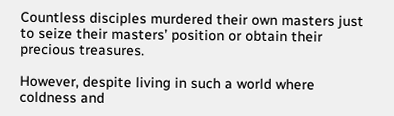Countless disciples murdered their own masters just to seize their masters’ position or obtain their precious treasures.

However, despite living in such a world where coldness and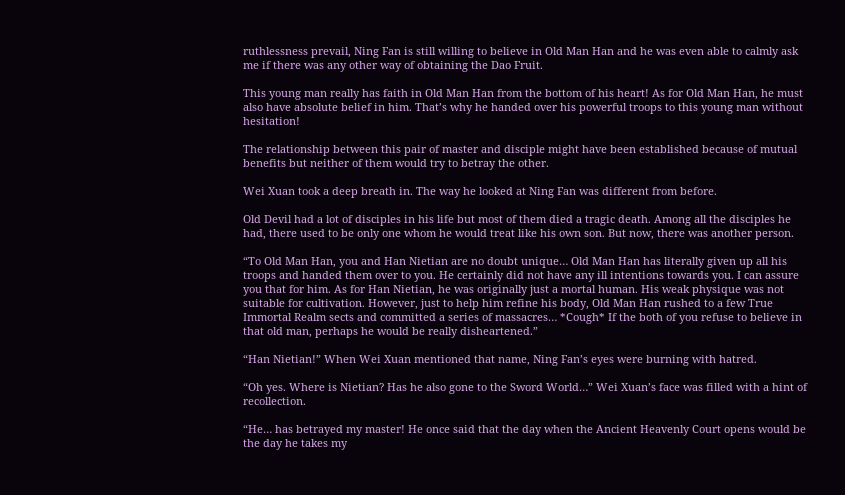ruthlessness prevail, Ning Fan is still willing to believe in Old Man Han and he was even able to calmly ask me if there was any other way of obtaining the Dao Fruit.

This young man really has faith in Old Man Han from the bottom of his heart! As for Old Man Han, he must also have absolute belief in him. That’s why he handed over his powerful troops to this young man without hesitation!

The relationship between this pair of master and disciple might have been established because of mutual benefits but neither of them would try to betray the other.

Wei Xuan took a deep breath in. The way he looked at Ning Fan was different from before.

Old Devil had a lot of disciples in his life but most of them died a tragic death. Among all the disciples he had, there used to be only one whom he would treat like his own son. But now, there was another person.

“To Old Man Han, you and Han Nietian are no doubt unique… Old Man Han has literally given up all his troops and handed them over to you. He certainly did not have any ill intentions towards you. I can assure you that for him. As for Han Nietian, he was originally just a mortal human. His weak physique was not suitable for cultivation. However, just to help him refine his body, Old Man Han rushed to a few True Immortal Realm sects and committed a series of massacres… *Cough* If the both of you refuse to believe in that old man, perhaps he would be really disheartened.”

“Han Nietian!” When Wei Xuan mentioned that name, Ning Fan’s eyes were burning with hatred.

“Oh yes. Where is Nietian? Has he also gone to the Sword World…” Wei Xuan’s face was filled with a hint of recollection.

“He… has betrayed my master! He once said that the day when the Ancient Heavenly Court opens would be the day he takes my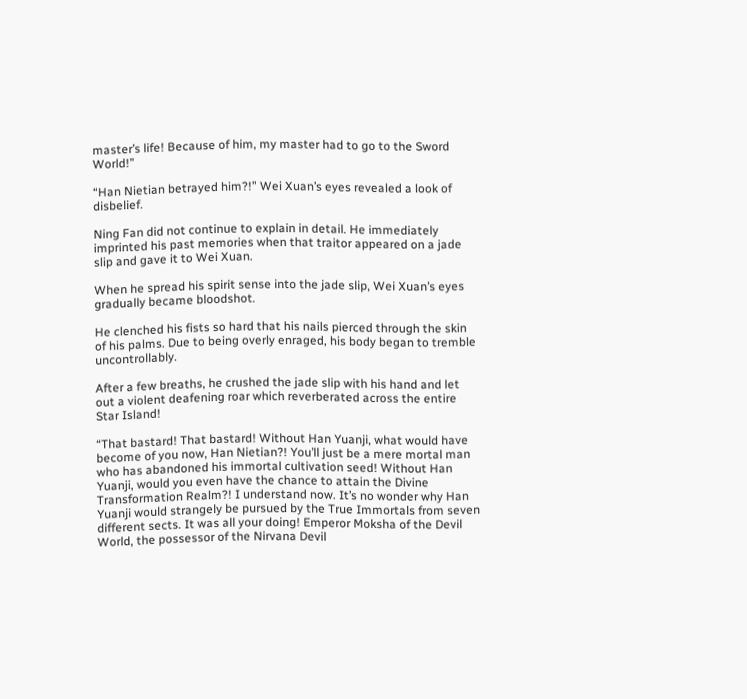master’s life! Because of him, my master had to go to the Sword World!”

“Han Nietian betrayed him?!” Wei Xuan’s eyes revealed a look of disbelief.

Ning Fan did not continue to explain in detail. He immediately imprinted his past memories when that traitor appeared on a jade slip and gave it to Wei Xuan.

When he spread his spirit sense into the jade slip, Wei Xuan’s eyes gradually became bloodshot.

He clenched his fists so hard that his nails pierced through the skin of his palms. Due to being overly enraged, his body began to tremble uncontrollably.

After a few breaths, he crushed the jade slip with his hand and let out a violent deafening roar which reverberated across the entire Star Island!

“That bastard! That bastard! Without Han Yuanji, what would have become of you now, Han Nietian?! You’ll just be a mere mortal man who has abandoned his immortal cultivation seed! Without Han Yuanji, would you even have the chance to attain the Divine Transformation Realm?! I understand now. It’s no wonder why Han Yuanji would strangely be pursued by the True Immortals from seven different sects. It was all your doing! Emperor Moksha of the Devil World, the possessor of the Nirvana Devil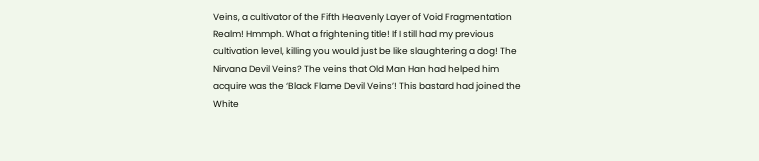Veins, a cultivator of the Fifth Heavenly Layer of Void Fragmentation Realm! Hmmph. What a frightening title! If I still had my previous cultivation level, killing you would just be like slaughtering a dog! The Nirvana Devil Veins? The veins that Old Man Han had helped him acquire was the ‘Black Flame Devil Veins’! This bastard had joined the White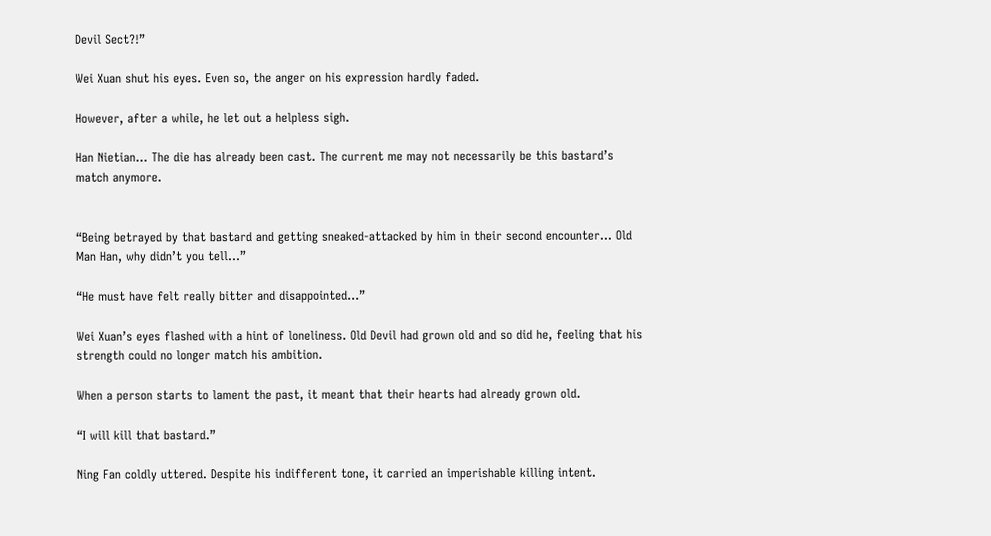Devil Sect?!”

Wei Xuan shut his eyes. Even so, the anger on his expression hardly faded.

However, after a while, he let out a helpless sigh.

Han Nietian… The die has already been cast. The current me may not necessarily be this bastard’s match anymore.


“Being betrayed by that bastard and getting sneaked-attacked by him in their second encounter… Old Man Han, why didn’t you tell…”

“He must have felt really bitter and disappointed…”

Wei Xuan’s eyes flashed with a hint of loneliness. Old Devil had grown old and so did he, feeling that his strength could no longer match his ambition.

When a person starts to lament the past, it meant that their hearts had already grown old.

“I will kill that bastard.”

Ning Fan coldly uttered. Despite his indifferent tone, it carried an imperishable killing intent.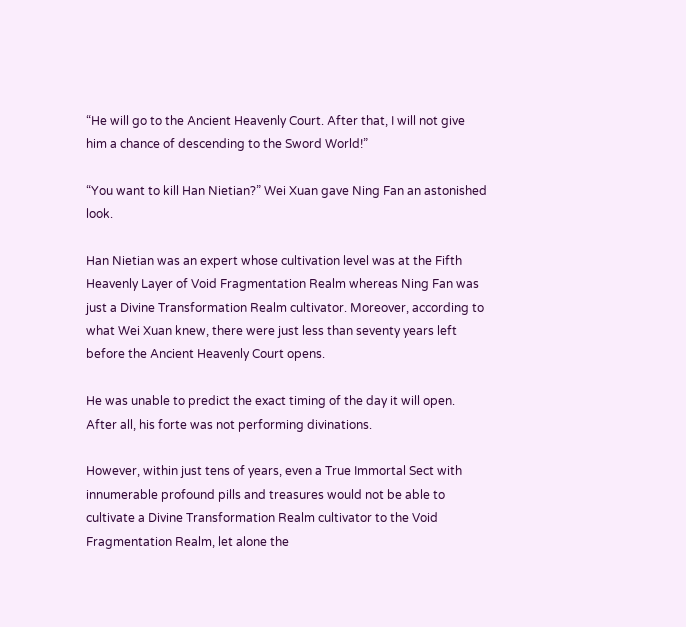“He will go to the Ancient Heavenly Court. After that, I will not give him a chance of descending to the Sword World!”

“You want to kill Han Nietian?” Wei Xuan gave Ning Fan an astonished look.

Han Nietian was an expert whose cultivation level was at the Fifth Heavenly Layer of Void Fragmentation Realm whereas Ning Fan was just a Divine Transformation Realm cultivator. Moreover, according to what Wei Xuan knew, there were just less than seventy years left before the Ancient Heavenly Court opens.

He was unable to predict the exact timing of the day it will open. After all, his forte was not performing divinations.

However, within just tens of years, even a True Immortal Sect with innumerable profound pills and treasures would not be able to cultivate a Divine Transformation Realm cultivator to the Void Fragmentation Realm, let alone the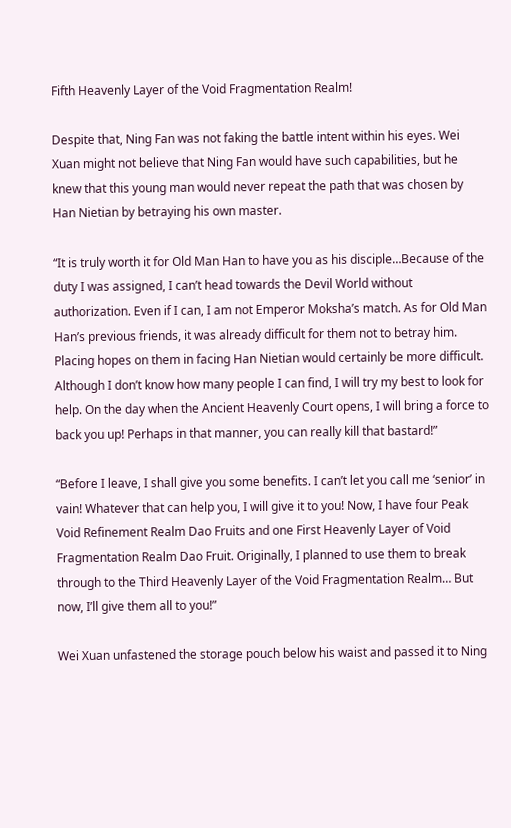Fifth Heavenly Layer of the Void Fragmentation Realm!

Despite that, Ning Fan was not faking the battle intent within his eyes. Wei Xuan might not believe that Ning Fan would have such capabilities, but he knew that this young man would never repeat the path that was chosen by Han Nietian by betraying his own master.

“It is truly worth it for Old Man Han to have you as his disciple…Because of the duty I was assigned, I can’t head towards the Devil World without authorization. Even if I can, I am not Emperor Moksha’s match. As for Old Man Han’s previous friends, it was already difficult for them not to betray him. Placing hopes on them in facing Han Nietian would certainly be more difficult. Although I don’t know how many people I can find, I will try my best to look for help. On the day when the Ancient Heavenly Court opens, I will bring a force to back you up! Perhaps in that manner, you can really kill that bastard!”

“Before I leave, I shall give you some benefits. I can’t let you call me ‘senior’ in vain! Whatever that can help you, I will give it to you! Now, I have four Peak Void Refinement Realm Dao Fruits and one First Heavenly Layer of Void Fragmentation Realm Dao Fruit. Originally, I planned to use them to break through to the Third Heavenly Layer of the Void Fragmentation Realm… But now, I’ll give them all to you!”

Wei Xuan unfastened the storage pouch below his waist and passed it to Ning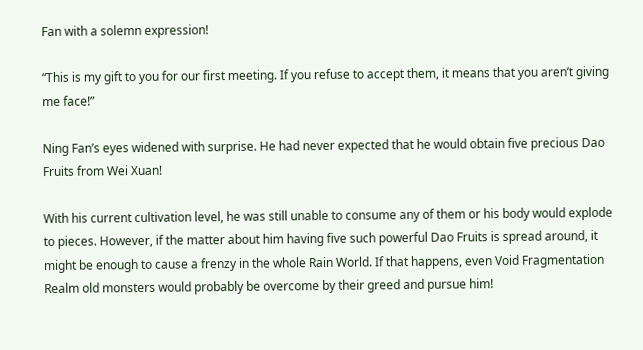Fan with a solemn expression!

“This is my gift to you for our first meeting. If you refuse to accept them, it means that you aren’t giving me face!”

Ning Fan’s eyes widened with surprise. He had never expected that he would obtain five precious Dao Fruits from Wei Xuan!

With his current cultivation level, he was still unable to consume any of them or his body would explode to pieces. However, if the matter about him having five such powerful Dao Fruits is spread around, it might be enough to cause a frenzy in the whole Rain World. If that happens, even Void Fragmentation Realm old monsters would probably be overcome by their greed and pursue him!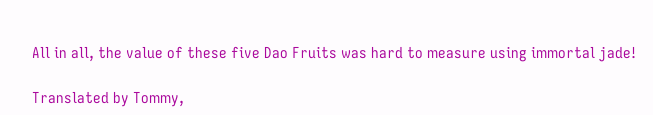All in all, the value of these five Dao Fruits was hard to measure using immortal jade!

Translated by Tommy,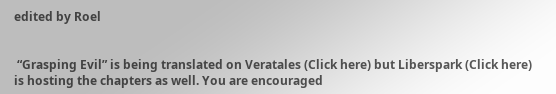edited by Roel


 “Grasping Evil” is being translated on Veratales (Click here) but Liberspark (Click here) is hosting the chapters as well. You are encouraged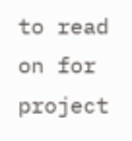to read on for project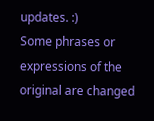updates. :)
Some phrases or expressions of the original are changed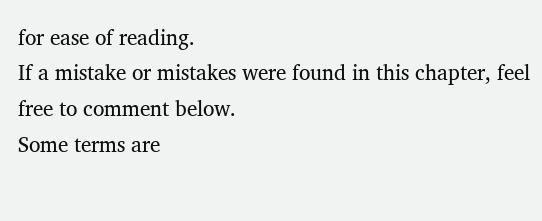for ease of reading.
If a mistake or mistakes were found in this chapter, feel free to comment below.
Some terms are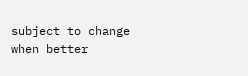subject to change when better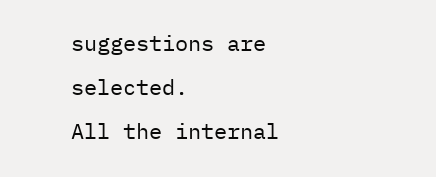suggestions are selected.
All the internal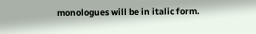monologues will be in italic form.